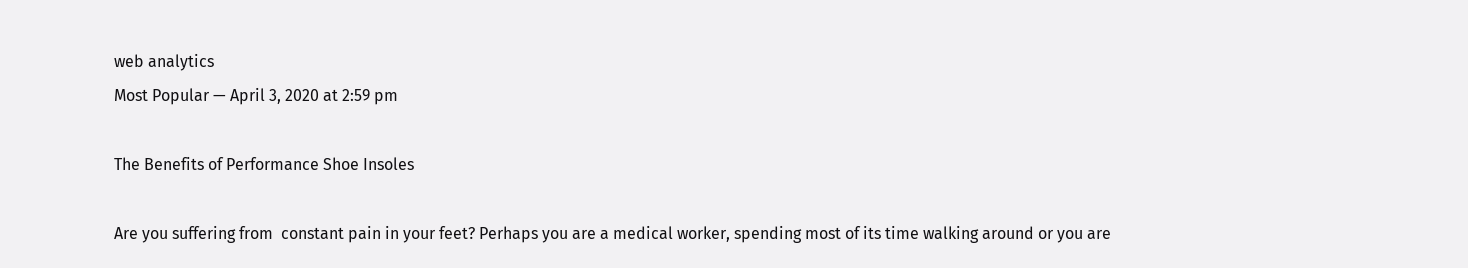web analytics
Most Popular — April 3, 2020 at 2:59 pm

The Benefits of Performance Shoe Insoles

Are you suffering from  constant pain in your feet? Perhaps you are a medical worker, spending most of its time walking around or you are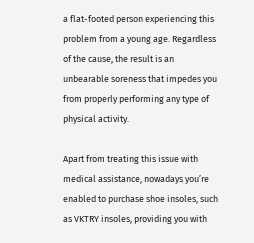a flat-footed person experiencing this problem from a young age. Regardless of the cause, the result is an unbearable soreness that impedes you from properly performing any type of physical activity.

Apart from treating this issue with medical assistance, nowadays you’re enabled to purchase shoe insoles, such as VKTRY insoles, providing you with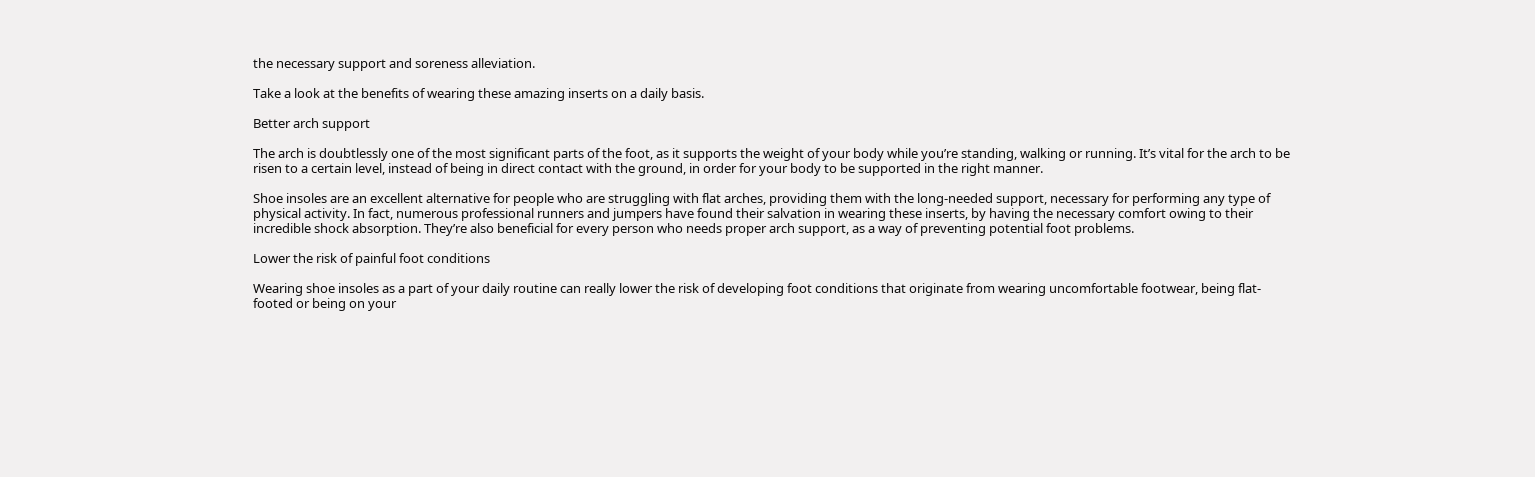the necessary support and soreness alleviation.

Take a look at the benefits of wearing these amazing inserts on a daily basis.

Better arch support

The arch is doubtlessly one of the most significant parts of the foot, as it supports the weight of your body while you’re standing, walking or running. It’s vital for the arch to be risen to a certain level, instead of being in direct contact with the ground, in order for your body to be supported in the right manner.

Shoe insoles are an excellent alternative for people who are struggling with flat arches, providing them with the long-needed support, necessary for performing any type of physical activity. In fact, numerous professional runners and jumpers have found their salvation in wearing these inserts, by having the necessary comfort owing to their incredible shock absorption. They’re also beneficial for every person who needs proper arch support, as a way of preventing potential foot problems.

Lower the risk of painful foot conditions

Wearing shoe insoles as a part of your daily routine can really lower the risk of developing foot conditions that originate from wearing uncomfortable footwear, being flat-footed or being on your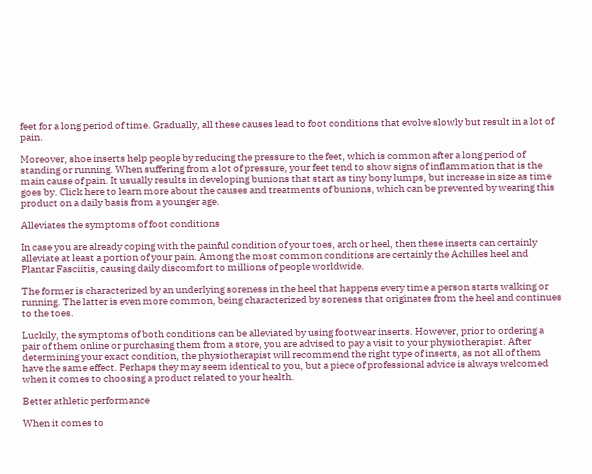feet for a long period of time. Gradually, all these causes lead to foot conditions that evolve slowly but result in a lot of pain.

Moreover, shoe inserts help people by reducing the pressure to the feet, which is common after a long period of standing or running. When suffering from a lot of pressure, your feet tend to show signs of inflammation that is the main cause of pain. It usually results in developing bunions that start as tiny bony lumps, but increase in size as time goes by. Click here to learn more about the causes and treatments of bunions, which can be prevented by wearing this product on a daily basis from a younger age.

Alleviates the symptoms of foot conditions

In case you are already coping with the painful condition of your toes, arch or heel, then these inserts can certainly alleviate at least a portion of your pain. Among the most common conditions are certainly the Achilles heel and Plantar Fasciitis, causing daily discomfort to millions of people worldwide.

The former is characterized by an underlying soreness in the heel that happens every time a person starts walking or running. The latter is even more common, being characterized by soreness that originates from the heel and continues to the toes.

Luckily, the symptoms of both conditions can be alleviated by using footwear inserts. However, prior to ordering a pair of them online or purchasing them from a store, you are advised to pay a visit to your physiotherapist. After determining your exact condition, the physiotherapist will recommend the right type of inserts, as not all of them have the same effect. Perhaps they may seem identical to you, but a piece of professional advice is always welcomed when it comes to choosing a product related to your health.

Better athletic performance

When it comes to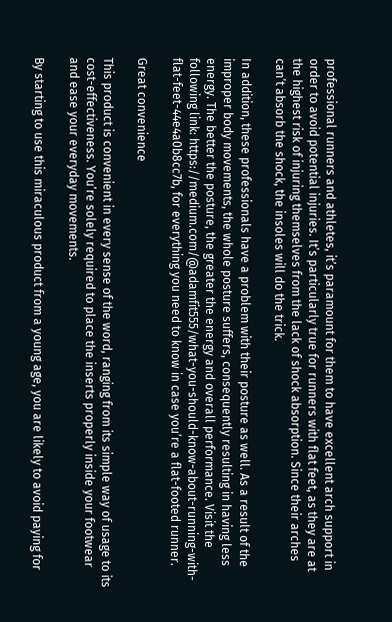professional runners and athletes, it’s paramount for them to have excellent arch support in order to avoid potential injuries. It’s particularly true for runners with flat feet, as they are at the highest risk of injuring themselves from the lack of shock absorption. Since their arches can’t absorb the shock, the insoles will do the trick.

In addition, these professionals have a problem with their posture as well. As a result of the improper body movements, the whole posture suffers, consequently resulting in having less energy. The better the posture, the greater the energy and overall performance. Visit the following link: https://medium.com/@adamfit555/what-you-should-know-about-running-with-flat-feet-44e4a0b8cc7b, for everything you need to know in case you’re a flat-footed runner.

Great convenience

This product is convenient in every sense of the word, ranging from its simple way of usage to its cost-effectiveness. You’re solely required to place the inserts properly inside your footwear and ease your everyday movements.

By starting to use this miraculous product from a young age, you are likely to avoid paying for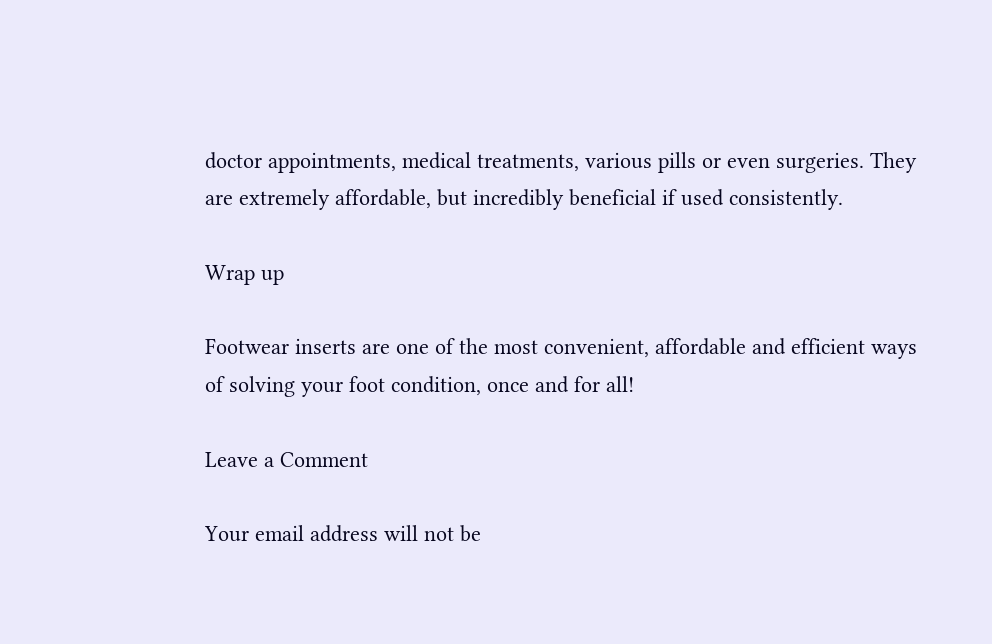doctor appointments, medical treatments, various pills or even surgeries. They are extremely affordable, but incredibly beneficial if used consistently.

Wrap up

Footwear inserts are one of the most convenient, affordable and efficient ways of solving your foot condition, once and for all!

Leave a Comment

Your email address will not be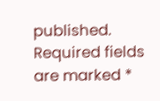published. Required fields are marked *